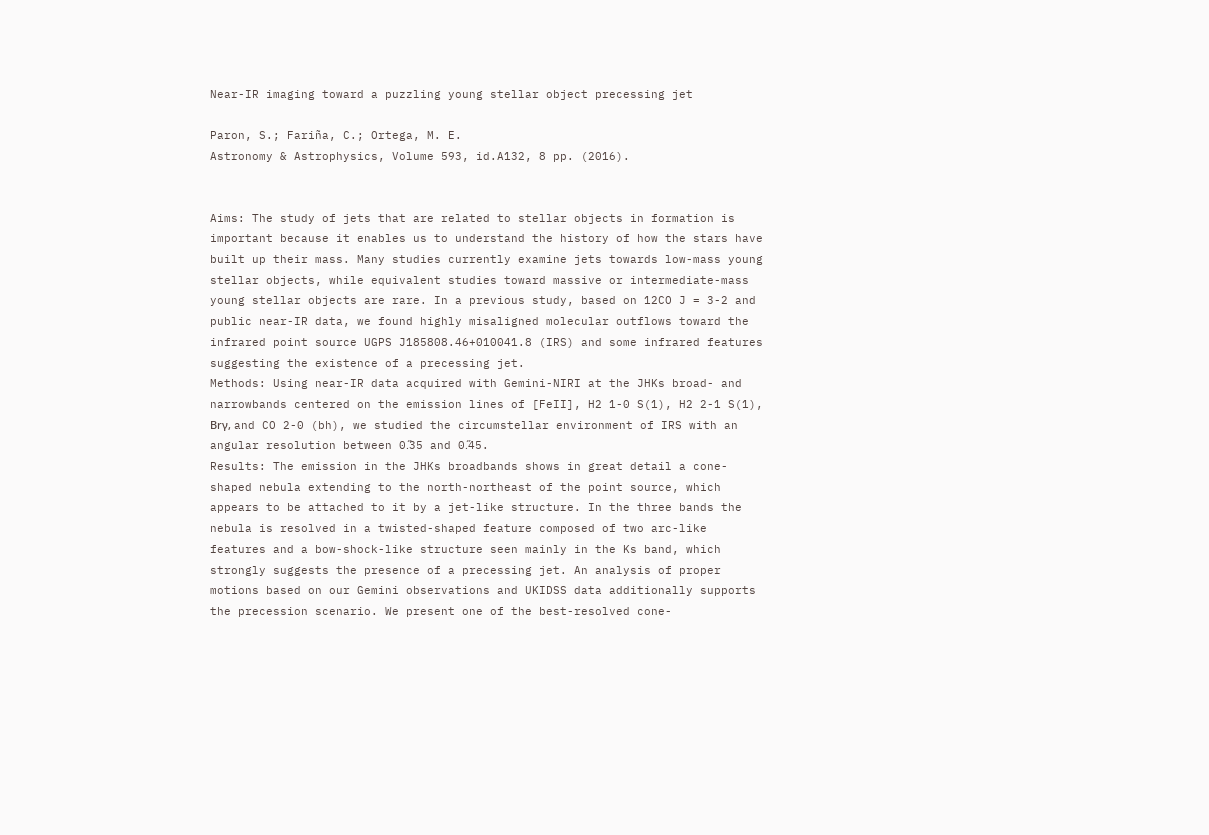Near-IR imaging toward a puzzling young stellar object precessing jet

Paron, S.; Fariña, C.; Ortega, M. E.
Astronomy & Astrophysics, Volume 593, id.A132, 8 pp. (2016).


Aims: The study of jets that are related to stellar objects in formation is important because it enables us to understand the history of how the stars have built up their mass. Many studies currently examine jets towards low-mass young stellar objects, while equivalent studies toward massive or intermediate-mass young stellar objects are rare. In a previous study, based on 12CO J = 3-2 and public near-IR data, we found highly misaligned molecular outflows toward the infrared point source UGPS J185808.46+010041.8 (IRS) and some infrared features suggesting the existence of a precessing jet.
Methods: Using near-IR data acquired with Gemini-NIRI at the JHKs broad- and narrowbands centered on the emission lines of [FeII], H2 1-0 S(1), H2 2-1 S(1), Brγ, and CO 2-0 (bh), we studied the circumstellar environment of IRS with an angular resolution between 0.̋35 and 0.̋45.
Results: The emission in the JHKs broadbands shows in great detail a cone-shaped nebula extending to the north-northeast of the point source, which appears to be attached to it by a jet-like structure. In the three bands the nebula is resolved in a twisted-shaped feature composed of two arc-like features and a bow-shock-like structure seen mainly in the Ks band, which strongly suggests the presence of a precessing jet. An analysis of proper motions based on our Gemini observations and UKIDSS data additionally supports the precession scenario. We present one of the best-resolved cone-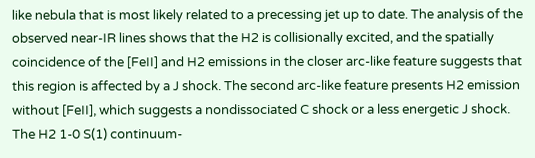like nebula that is most likely related to a precessing jet up to date. The analysis of the observed near-IR lines shows that the H2 is collisionally excited, and the spatially coincidence of the [FeII] and H2 emissions in the closer arc-like feature suggests that this region is affected by a J shock. The second arc-like feature presents H2 emission without [FeII], which suggests a nondissociated C shock or a less energetic J shock. The H2 1-0 S(1) continuum-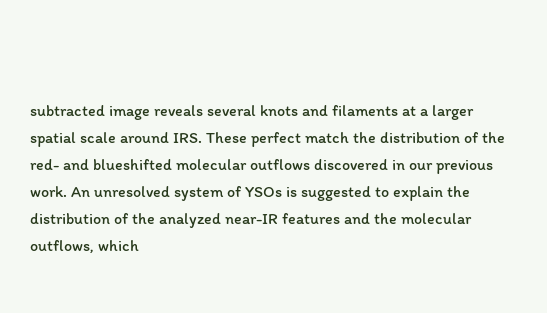subtracted image reveals several knots and filaments at a larger spatial scale around IRS. These perfect match the distribution of the red- and blueshifted molecular outflows discovered in our previous work. An unresolved system of YSOs is suggested to explain the distribution of the analyzed near-IR features and the molecular outflows, which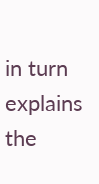in turn explains the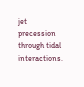jet precession through tidal interactions.